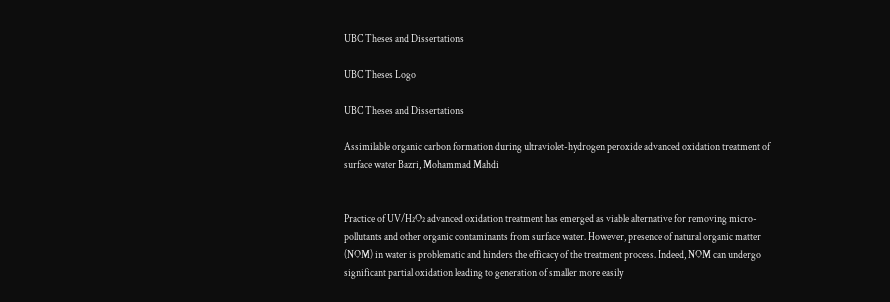UBC Theses and Dissertations

UBC Theses Logo

UBC Theses and Dissertations

Assimilable organic carbon formation during ultraviolet-hydrogen peroxide advanced oxidation treatment of surface water Bazri, Mohammad Mahdi


Practice of UV/H₂O₂ advanced oxidation treatment has emerged as viable alternative for removing micro-pollutants and other organic contaminants from surface water. However, presence of natural organic matter (NOM) in water is problematic and hinders the efficacy of the treatment process. Indeed, NOM can undergo significant partial oxidation leading to generation of smaller more easily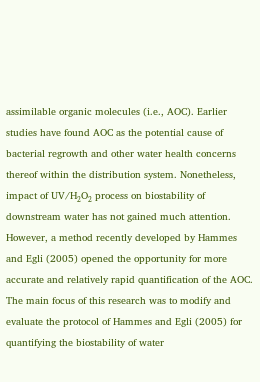assimilable organic molecules (i.e., AOC). Earlier studies have found AOC as the potential cause of bacterial regrowth and other water health concerns thereof within the distribution system. Nonetheless, impact of UV/H₂O₂ process on biostability of downstream water has not gained much attention. However, a method recently developed by Hammes and Egli (2005) opened the opportunity for more accurate and relatively rapid quantification of the AOC. The main focus of this research was to modify and evaluate the protocol of Hammes and Egli (2005) for quantifying the biostability of water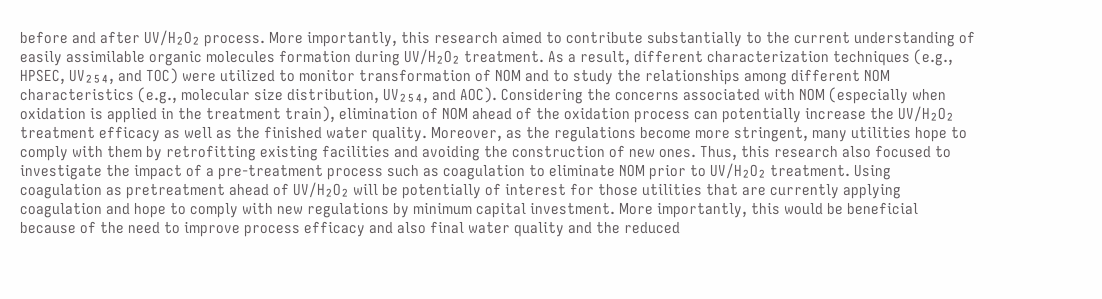before and after UV/H₂O₂ process. More importantly, this research aimed to contribute substantially to the current understanding of easily assimilable organic molecules formation during UV/H₂O₂ treatment. As a result, different characterization techniques (e.g., HPSEC, UV₂₅₄, and TOC) were utilized to monitor transformation of NOM and to study the relationships among different NOM characteristics (e.g., molecular size distribution, UV₂₅₄, and AOC). Considering the concerns associated with NOM (especially when oxidation is applied in the treatment train), elimination of NOM ahead of the oxidation process can potentially increase the UV/H₂O₂ treatment efficacy as well as the finished water quality. Moreover, as the regulations become more stringent, many utilities hope to comply with them by retrofitting existing facilities and avoiding the construction of new ones. Thus, this research also focused to investigate the impact of a pre-treatment process such as coagulation to eliminate NOM prior to UV/H₂O₂ treatment. Using coagulation as pretreatment ahead of UV/H₂O₂ will be potentially of interest for those utilities that are currently applying coagulation and hope to comply with new regulations by minimum capital investment. More importantly, this would be beneficial because of the need to improve process efficacy and also final water quality and the reduced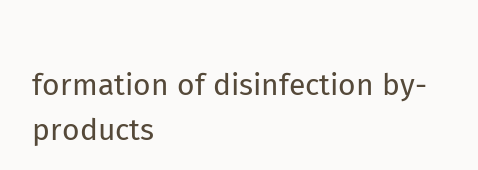formation of disinfection by-products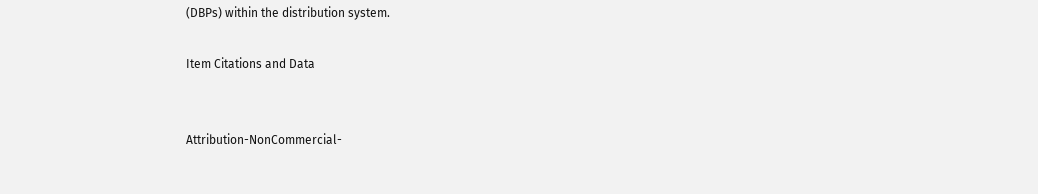(DBPs) within the distribution system.

Item Citations and Data


Attribution-NonCommercial-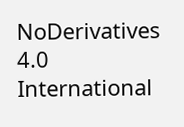NoDerivatives 4.0 International